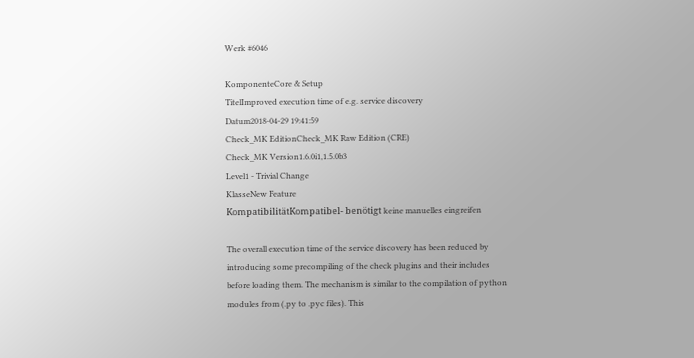Werk #6046

KomponenteCore & Setup
TitelImproved execution time of e.g. service discovery
Datum2018-04-29 19:41:59
Check_MK EditionCheck_MK Raw Edition (CRE)
Check_MK Version1.6.0i1,1.5.0b3
Level1 - Trivial Change
KlasseNew Feature
KompatibilitätKompatibel- benötigt keine manuelles eingreifen

The overall execution time of the service discovery has been reduced by introducing some precompiling of the check plugins and their includes before loading them. The mechanism is similar to the compilation of python modules from (.py to .pyc files). This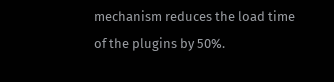mechanism reduces the load time of the plugins by 50%.